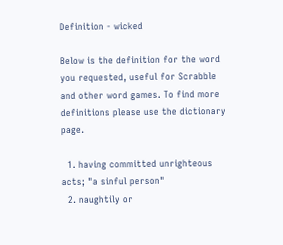Definition - wicked

Below is the definition for the word you requested, useful for Scrabble and other word games. To find more definitions please use the dictionary page.

  1. having committed unrighteous acts; "a sinful person"
  2. naughtily or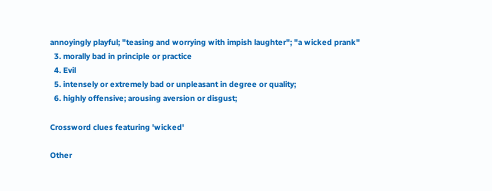annoyingly playful; "teasing and worrying with impish laughter"; "a wicked prank"
  3. morally bad in principle or practice
  4. Evil
  5. intensely or extremely bad or unpleasant in degree or quality;
  6. highly offensive; arousing aversion or disgust;

Crossword clues featuring 'wicked'

Other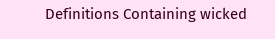Definitions Containing wicked